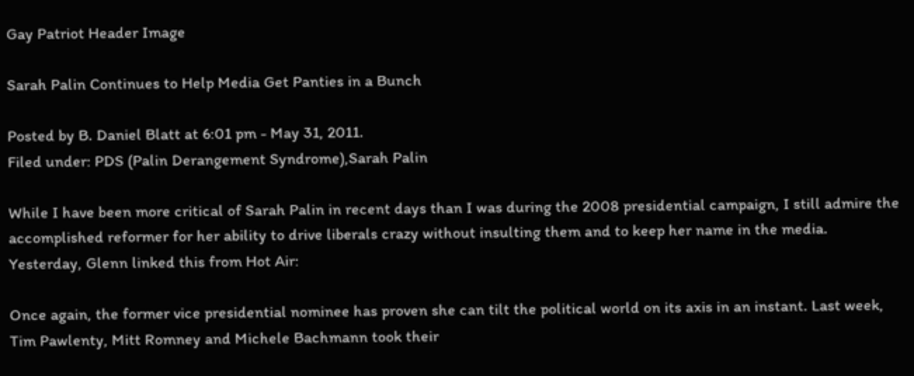Gay Patriot Header Image

Sarah Palin Continues to Help Media Get Panties in a Bunch

Posted by B. Daniel Blatt at 6:01 pm - May 31, 2011.
Filed under: PDS (Palin Derangement Syndrome),Sarah Palin

While I have been more critical of Sarah Palin in recent days than I was during the 2008 presidential campaign, I still admire the accomplished reformer for her ability to drive liberals crazy without insulting them and to keep her name in the media.  Yesterday, Glenn linked this from Hot Air:

Once again, the former vice presidential nominee has proven she can tilt the political world on its axis in an instant. Last week, Tim Pawlenty, Mitt Romney and Michele Bachmann took their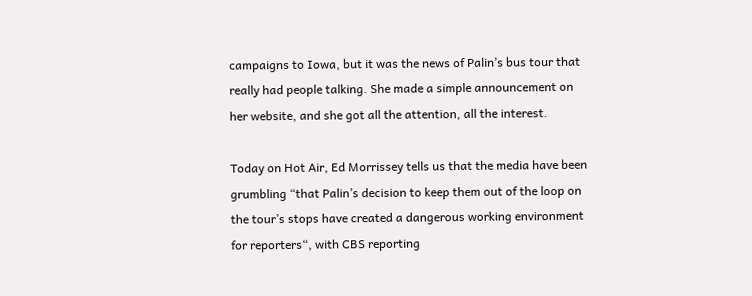campaigns to Iowa, but it was the news of Palin’s bus tour that really had people talking. She made a simple announcement on her website, and she got all the attention, all the interest.

Today on Hot Air, Ed Morrissey tells us that the media have been grumbling “that Palin’s decision to keep them out of the loop on the tour’s stops have created a dangerous working environment for reporters“, with CBS reporting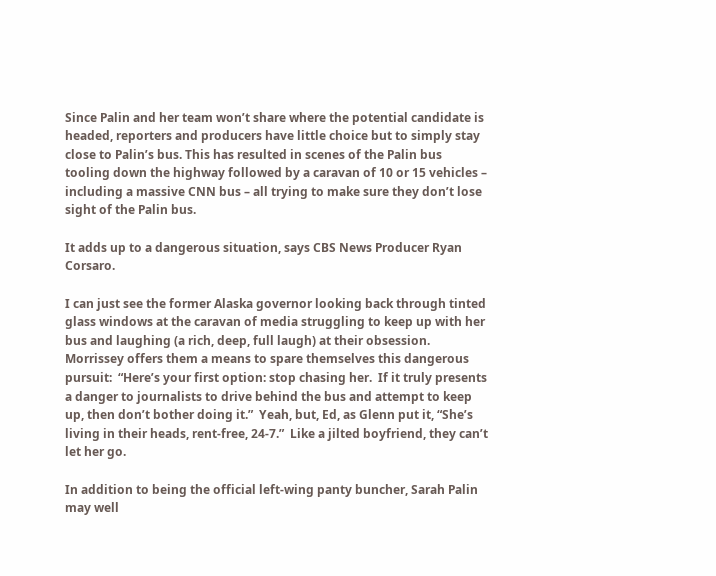Since Palin and her team won’t share where the potential candidate is headed, reporters and producers have little choice but to simply stay close to Palin’s bus. This has resulted in scenes of the Palin bus tooling down the highway followed by a caravan of 10 or 15 vehicles – including a massive CNN bus – all trying to make sure they don’t lose sight of the Palin bus.

It adds up to a dangerous situation, says CBS News Producer Ryan Corsaro.

I can just see the former Alaska governor looking back through tinted glass windows at the caravan of media struggling to keep up with her bus and laughing (a rich, deep, full laugh) at their obsession.  Morrissey offers them a means to spare themselves this dangerous pursuit:  “Here’s your first option: stop chasing her.  If it truly presents a danger to journalists to drive behind the bus and attempt to keep up, then don’t bother doing it.”  Yeah, but, Ed, as Glenn put it, “She’s living in their heads, rent-free, 24-7.”  Like a jilted boyfriend, they can’t let her go.

In addition to being the official left-wing panty buncher, Sarah Palin may well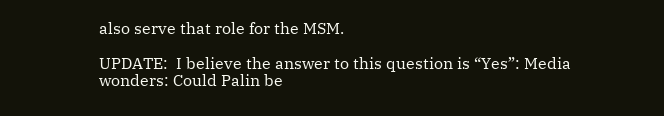also serve that role for the MSM.

UPDATE:  I believe the answer to this question is “Yes”: Media wonders: Could Palin be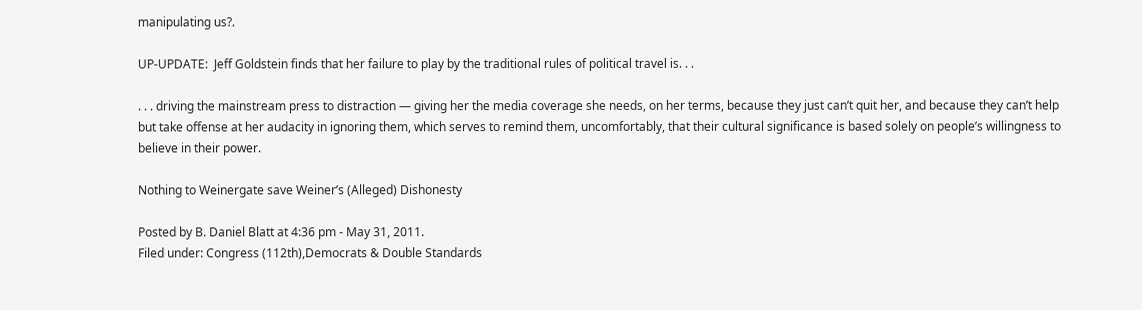manipulating us?.

UP-UPDATE:  Jeff Goldstein finds that her failure to play by the traditional rules of political travel is. . .

. . . driving the mainstream press to distraction — giving her the media coverage she needs, on her terms, because they just can’t quit her, and because they can’t help but take offense at her audacity in ignoring them, which serves to remind them, uncomfortably, that their cultural significance is based solely on people’s willingness to believe in their power.

Nothing to Weinergate save Weiner’s (Alleged) Dishonesty

Posted by B. Daniel Blatt at 4:36 pm - May 31, 2011.
Filed under: Congress (112th),Democrats & Double Standards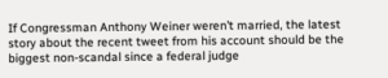If Congressman Anthony Weiner weren’t married, the latest story about the recent tweet from his account should be the biggest non-scandal since a federal judge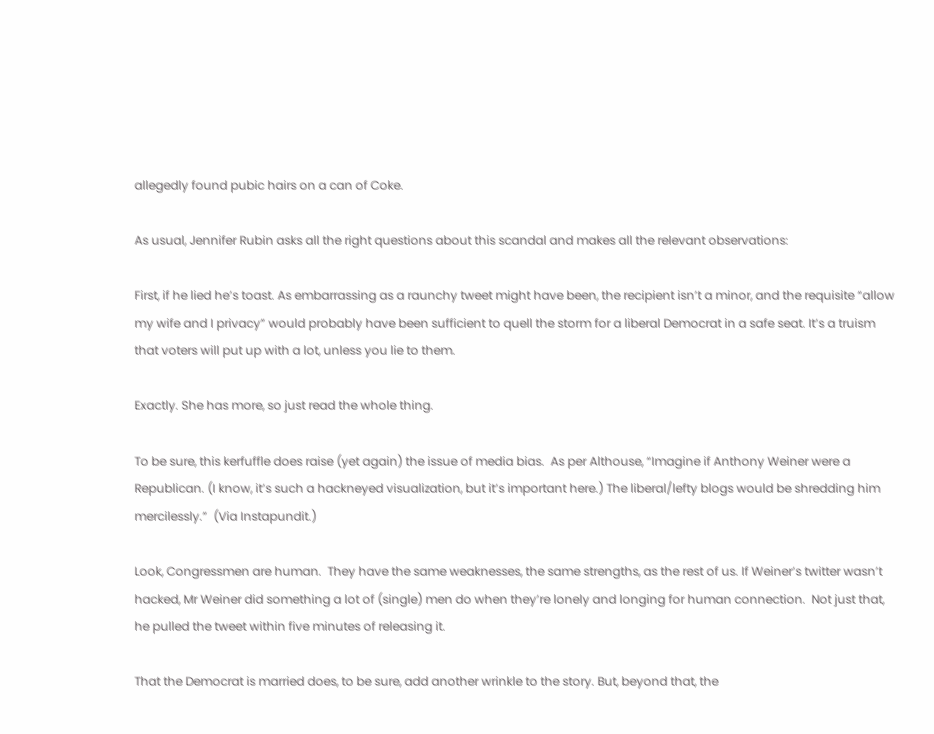allegedly found pubic hairs on a can of Coke.

As usual, Jennifer Rubin asks all the right questions about this scandal and makes all the relevant observations:

First, if he lied he’s toast. As embarrassing as a raunchy tweet might have been, the recipient isn’t a minor, and the requisite “allow my wife and I privacy” would probably have been sufficient to quell the storm for a liberal Democrat in a safe seat. It’s a truism that voters will put up with a lot, unless you lie to them.

Exactly. She has more, so just read the whole thing.

To be sure, this kerfuffle does raise (yet again) the issue of media bias.  As per Althouse, “Imagine if Anthony Weiner were a Republican. (I know, it’s such a hackneyed visualization, but it’s important here.) The liberal/lefty blogs would be shredding him mercilessly.”  (Via Instapundit.)

Look, Congressmen are human.  They have the same weaknesses, the same strengths, as the rest of us. If Weiner’s twitter wasn’t hacked, Mr Weiner did something a lot of (single) men do when they’re lonely and longing for human connection.  Not just that, he pulled the tweet within five minutes of releasing it.

That the Democrat is married does, to be sure, add another wrinkle to the story. But, beyond that, the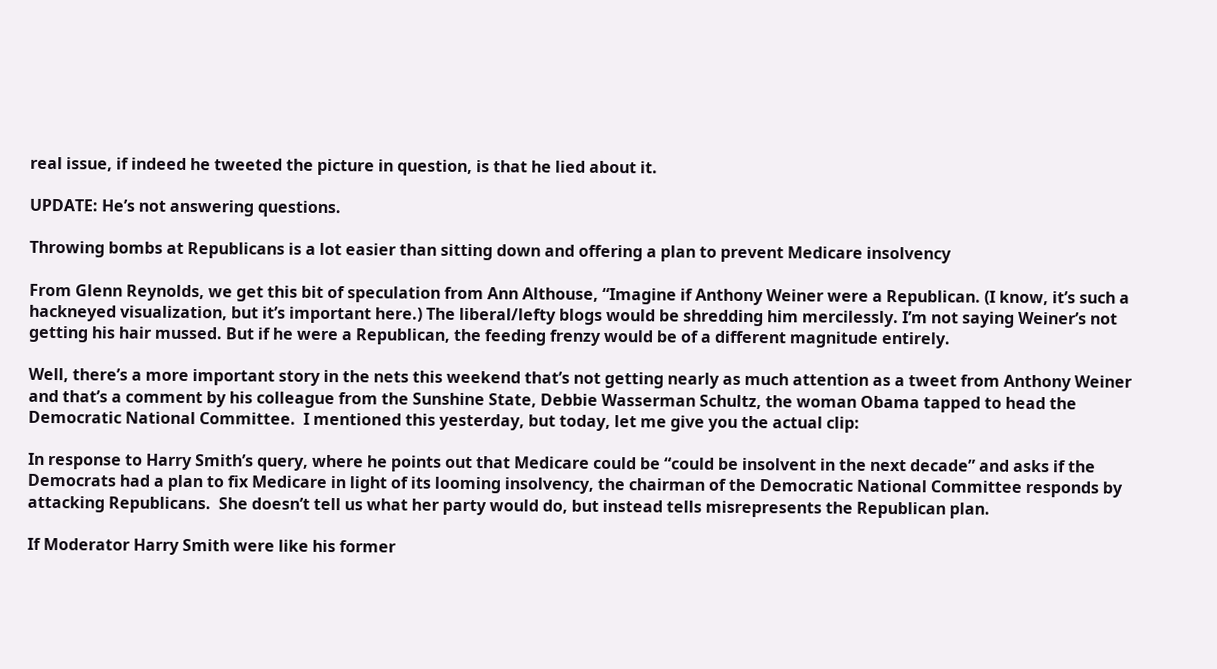real issue, if indeed he tweeted the picture in question, is that he lied about it.

UPDATE: He’s not answering questions.

Throwing bombs at Republicans is a lot easier than sitting down and offering a plan to prevent Medicare insolvency

From Glenn Reynolds, we get this bit of speculation from Ann Althouse, “Imagine if Anthony Weiner were a Republican. (I know, it’s such a hackneyed visualization, but it’s important here.) The liberal/lefty blogs would be shredding him mercilessly. I’m not saying Weiner’s not getting his hair mussed. But if he were a Republican, the feeding frenzy would be of a different magnitude entirely.

Well, there’s a more important story in the nets this weekend that’s not getting nearly as much attention as a tweet from Anthony Weiner and that’s a comment by his colleague from the Sunshine State, Debbie Wasserman Schultz, the woman Obama tapped to head the Democratic National Committee.  I mentioned this yesterday, but today, let me give you the actual clip:

In response to Harry Smith’s query, where he points out that Medicare could be “could be insolvent in the next decade” and asks if the Democrats had a plan to fix Medicare in light of its looming insolvency, the chairman of the Democratic National Committee responds by attacking Republicans.  She doesn’t tell us what her party would do, but instead tells misrepresents the Republican plan.

If Moderator Harry Smith were like his former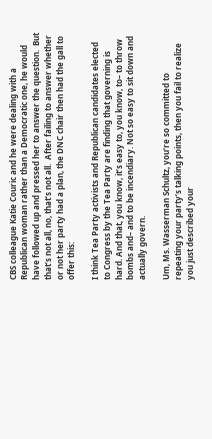CBS colleague Katie Couric and he were dealing with a Republican woman rather than a Democratic one, he would have followed up and pressed her to answer the question.  But that’s not all, no, that’s not all.  After failing to answer whether or not her party had a plan, the DNC chair then had the gall to offer this:

I think Tea Party activists and Republican candidates elected to Congress by the Tea Party are finding that governing is hard. And that, you know, it’s easy to, you know, to– to throw bombs and– and to be incendiary. Not so easy to sit down and actually govern.

Um, Ms. Wasserman Schultz, you’re so committed to repeating your party’s talking points, then you fail to realize you just described your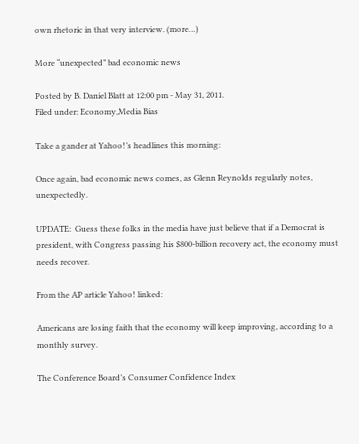own rhetoric in that very interview. (more…)

More “unexpected” bad economic news

Posted by B. Daniel Blatt at 12:00 pm - May 31, 2011.
Filed under: Economy,Media Bias

Take a gander at Yahoo!’s headlines this morning:

Once again, bad economic news comes, as Glenn Reynolds regularly notes, unexpectedly.

UPDATE:  Guess these folks in the media have just believe that if a Democrat is president, with Congress passing his $800-billion recovery act, the economy must needs recover.

From the AP article Yahoo! linked:

Americans are losing faith that the economy will keep improving, according to a monthly survey.

The Conference Board’s Consumer Confidence Index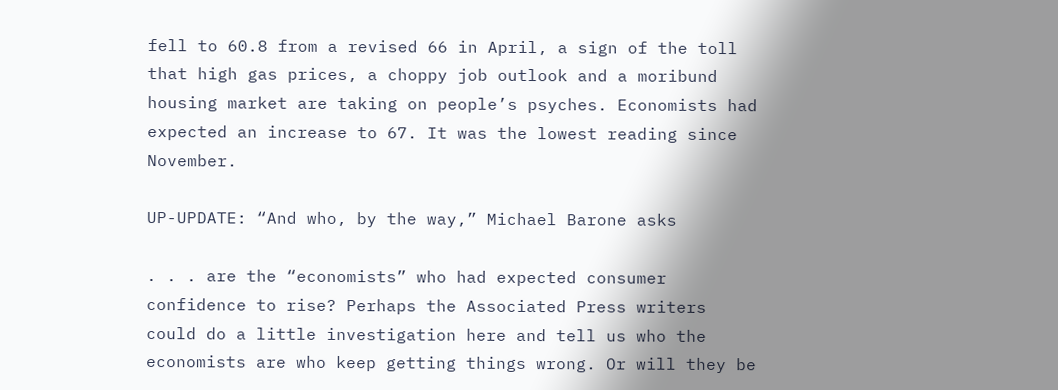fell to 60.8 from a revised 66 in April, a sign of the toll that high gas prices, a choppy job outlook and a moribund housing market are taking on people’s psyches. Economists had expected an increase to 67. It was the lowest reading since November.

UP-UPDATE: “And who, by the way,” Michael Barone asks

. . . are the “economists” who had expected consumer confidence to rise? Perhaps the Associated Press writers could do a little investigation here and tell us who the economists are who keep getting things wrong. Or will they be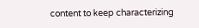content to keep characterizing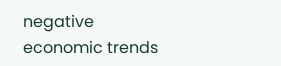negative economic trends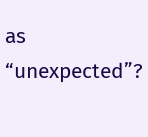as “unexpected”?